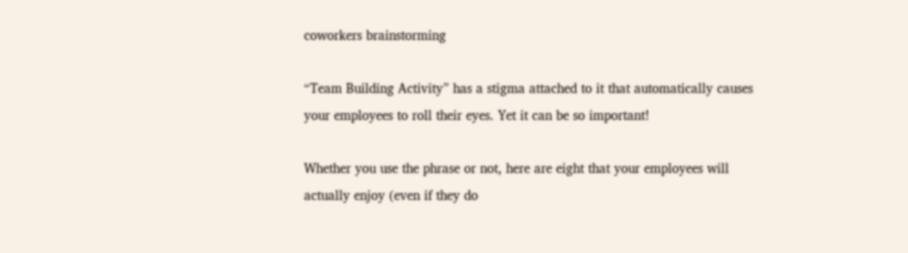coworkers brainstorming

“Team Building Activity” has a stigma attached to it that automatically causes your employees to roll their eyes. Yet it can be so important!

Whether you use the phrase or not, here are eight that your employees will actually enjoy (even if they do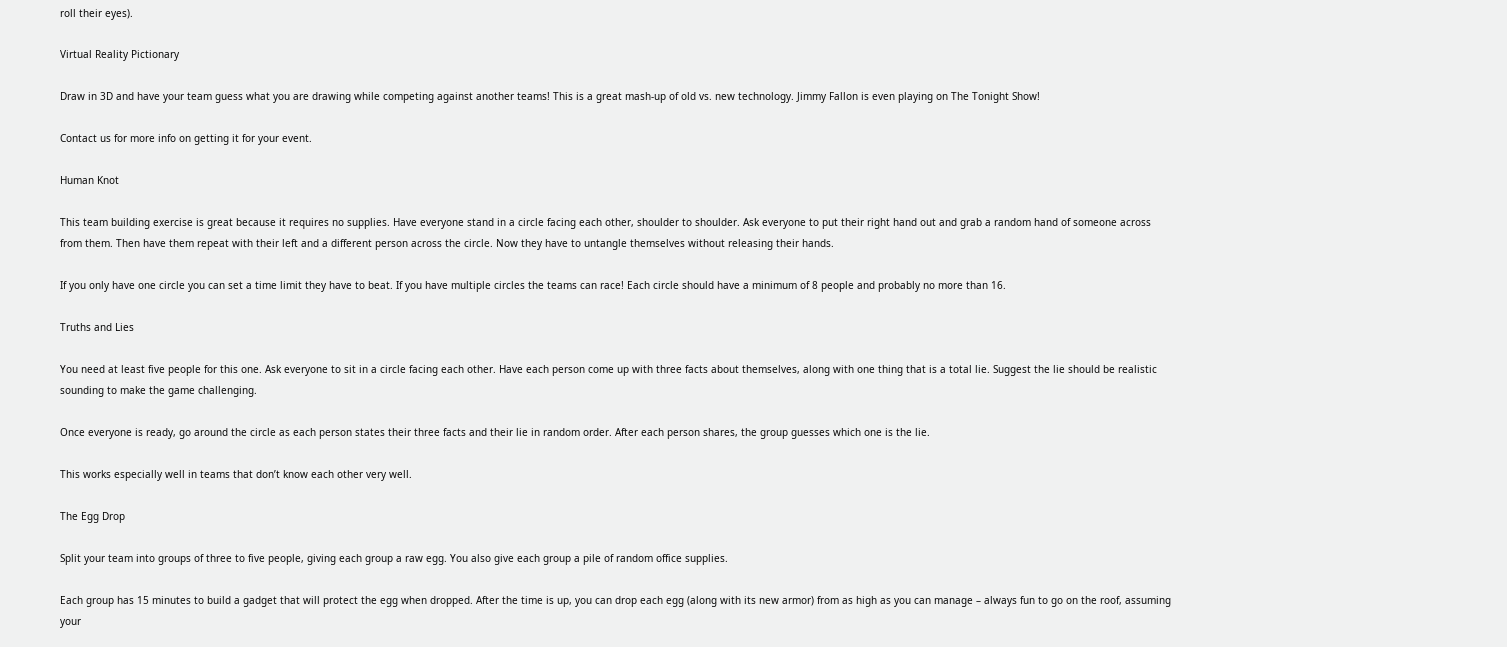roll their eyes).

Virtual Reality Pictionary

Draw in 3D and have your team guess what you are drawing while competing against another teams! This is a great mash-up of old vs. new technology. Jimmy Fallon is even playing on The Tonight Show!

Contact us for more info on getting it for your event.

Human Knot

This team building exercise is great because it requires no supplies. Have everyone stand in a circle facing each other, shoulder to shoulder. Ask everyone to put their right hand out and grab a random hand of someone across from them. Then have them repeat with their left and a different person across the circle. Now they have to untangle themselves without releasing their hands.

If you only have one circle you can set a time limit they have to beat. If you have multiple circles the teams can race! Each circle should have a minimum of 8 people and probably no more than 16.

Truths and Lies

You need at least five people for this one. Ask everyone to sit in a circle facing each other. Have each person come up with three facts about themselves, along with one thing that is a total lie. Suggest the lie should be realistic sounding to make the game challenging.

Once everyone is ready, go around the circle as each person states their three facts and their lie in random order. After each person shares, the group guesses which one is the lie.

This works especially well in teams that don’t know each other very well.

The Egg Drop

Split your team into groups of three to five people, giving each group a raw egg. You also give each group a pile of random office supplies.

Each group has 15 minutes to build a gadget that will protect the egg when dropped. After the time is up, you can drop each egg (along with its new armor) from as high as you can manage – always fun to go on the roof, assuming your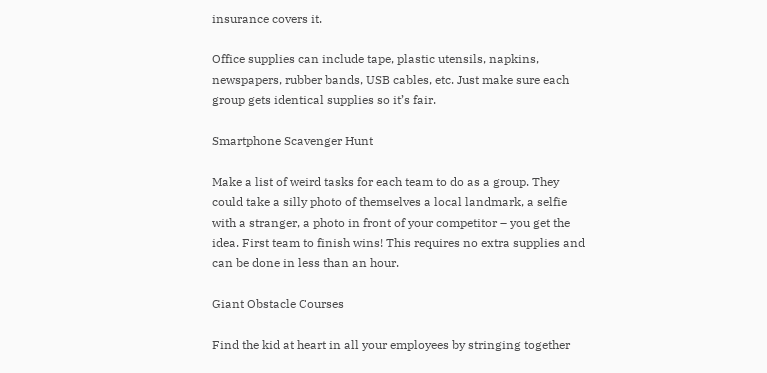insurance covers it.

Office supplies can include tape, plastic utensils, napkins, newspapers, rubber bands, USB cables, etc. Just make sure each group gets identical supplies so it’s fair.

Smartphone Scavenger Hunt

Make a list of weird tasks for each team to do as a group. They could take a silly photo of themselves a local landmark, a selfie with a stranger, a photo in front of your competitor – you get the idea. First team to finish wins! This requires no extra supplies and can be done in less than an hour.

Giant Obstacle Courses

Find the kid at heart in all your employees by stringing together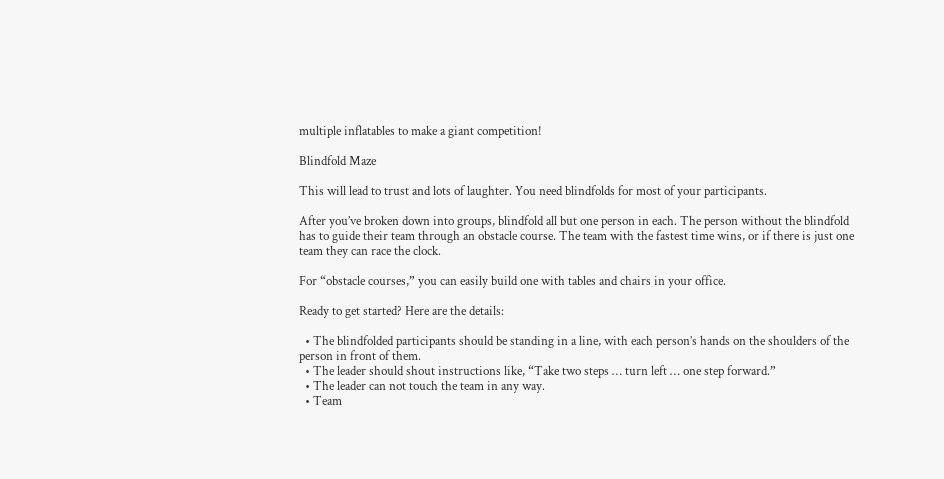multiple inflatables to make a giant competition!

Blindfold Maze

This will lead to trust and lots of laughter. You need blindfolds for most of your participants.

After you’ve broken down into groups, blindfold all but one person in each. The person without the blindfold has to guide their team through an obstacle course. The team with the fastest time wins, or if there is just one team they can race the clock.

For “obstacle courses,” you can easily build one with tables and chairs in your office.

Ready to get started? Here are the details:

  • The blindfolded participants should be standing in a line, with each person’s hands on the shoulders of the person in front of them.
  • The leader should shout instructions like, “Take two steps … turn left … one step forward.”
  • The leader can not touch the team in any way.
  • Team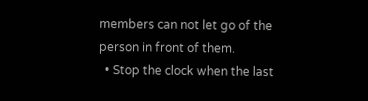members can not let go of the person in front of them.
  • Stop the clock when the last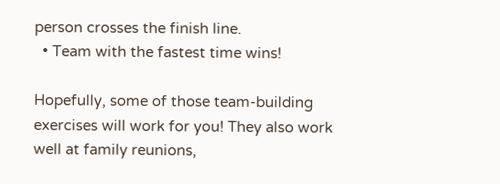person crosses the finish line.
  • Team with the fastest time wins!

Hopefully, some of those team-building exercises will work for you! They also work well at family reunions,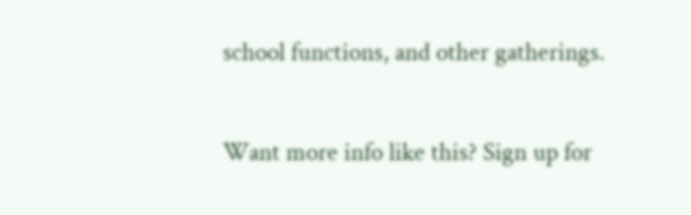school functions, and other gatherings.

Want more info like this? Sign up for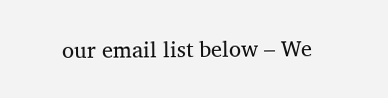our email list below – We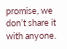promise, we don’t share it with anyone.